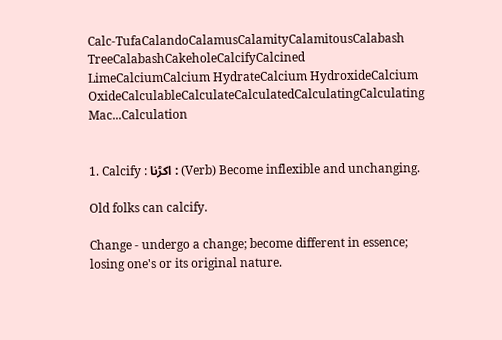Calc-TufaCalandoCalamusCalamityCalamitousCalabash TreeCalabashCakeholeCalcifyCalcined LimeCalciumCalcium HydrateCalcium HydroxideCalcium OxideCalculableCalculateCalculatedCalculatingCalculating Mac...Calculation


1. Calcify : اکڑنا : (Verb) Become inflexible and unchanging.

Old folks can calcify.

Change - undergo a change; become different in essence; losing one's or its original nature.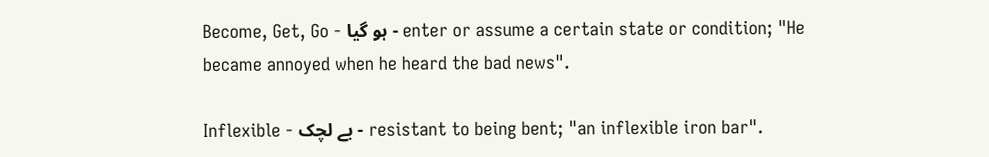Become, Get, Go - ہو گیا - enter or assume a certain state or condition; "He became annoyed when he heard the bad news".

Inflexible - بے لچک - resistant to being bent; "an inflexible iron bar".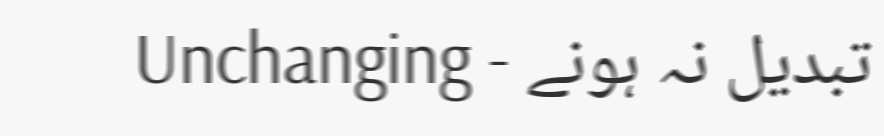Unchanging - تبدیل نہ ہونے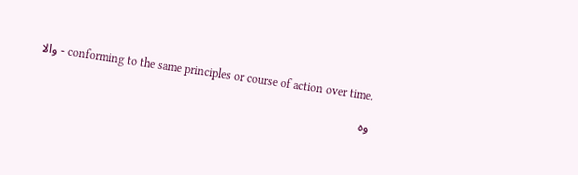والا - conforming to the same principles or course of action over time.

وہ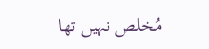مُخلص نہیں تھا